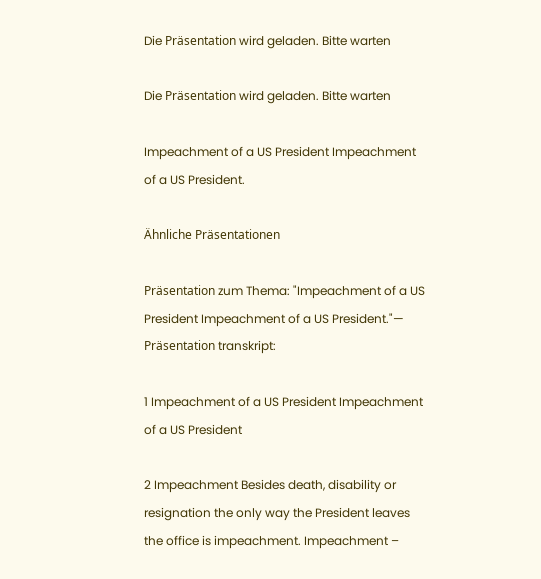Die Präsentation wird geladen. Bitte warten

Die Präsentation wird geladen. Bitte warten

Impeachment of a US President Impeachment of a US President.

Ähnliche Präsentationen

Präsentation zum Thema: "Impeachment of a US President Impeachment of a US President."—  Präsentation transkript:

1 Impeachment of a US President Impeachment of a US President

2 Impeachment Besides death, disability or resignation the only way the President leaves the office is impeachment. Impeachment –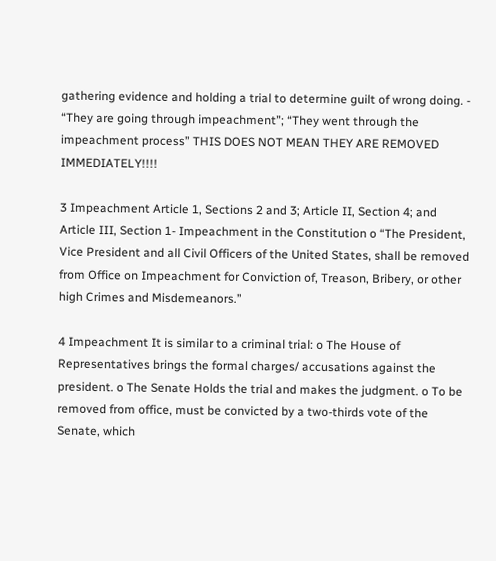gathering evidence and holding a trial to determine guilt of wrong doing. - “They are going through impeachment”; “They went through the impeachment process” THIS DOES NOT MEAN THEY ARE REMOVED IMMEDIATELY!!!!

3 Impeachment Article 1, Sections 2 and 3; Article II, Section 4; and Article III, Section 1- Impeachment in the Constitution o “The President, Vice President and all Civil Officers of the United States, shall be removed from Office on Impeachment for Conviction of, Treason, Bribery, or other high Crimes and Misdemeanors.”

4 Impeachment It is similar to a criminal trial: o The House of Representatives brings the formal charges/ accusations against the president. o The Senate Holds the trial and makes the judgment. o To be removed from office, must be convicted by a two-thirds vote of the Senate, which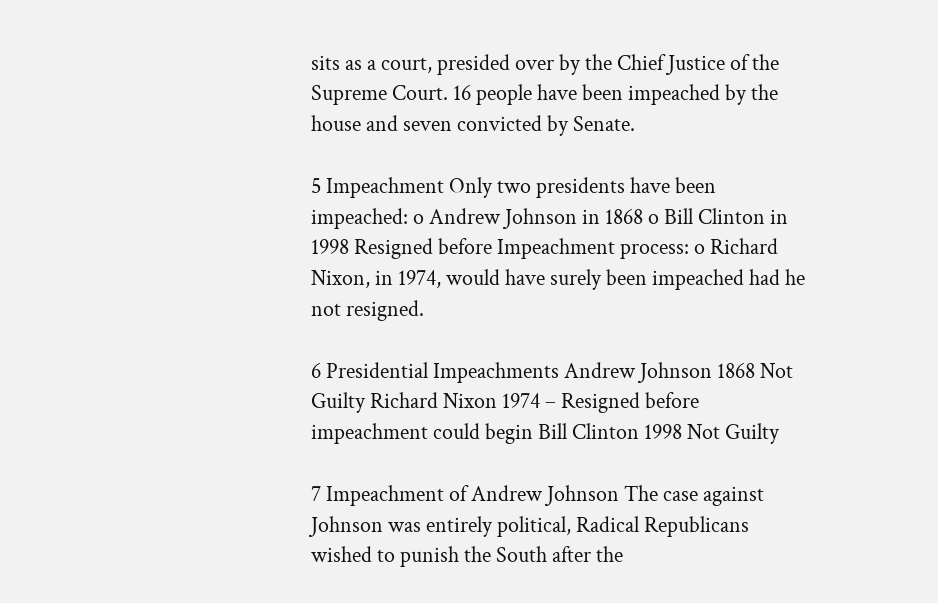sits as a court, presided over by the Chief Justice of the Supreme Court. 16 people have been impeached by the house and seven convicted by Senate.

5 Impeachment Only two presidents have been impeached: o Andrew Johnson in 1868 o Bill Clinton in 1998 Resigned before Impeachment process: o Richard Nixon, in 1974, would have surely been impeached had he not resigned.

6 Presidential Impeachments Andrew Johnson 1868 Not Guilty Richard Nixon 1974 – Resigned before impeachment could begin Bill Clinton 1998 Not Guilty

7 Impeachment of Andrew Johnson The case against Johnson was entirely political, Radical Republicans wished to punish the South after the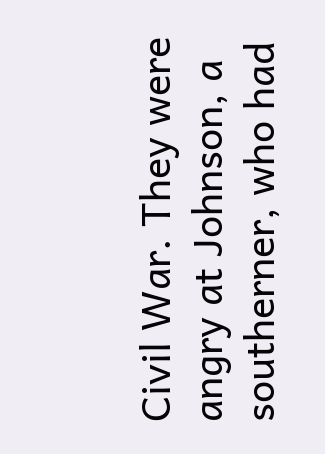Civil War. They were angry at Johnson, a southerner, who had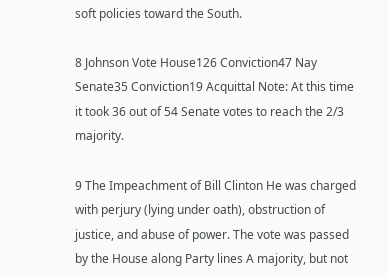soft policies toward the South.

8 Johnson Vote House126 Conviction47 Nay Senate35 Conviction19 Acquittal Note: At this time it took 36 out of 54 Senate votes to reach the 2/3 majority.

9 The Impeachment of Bill Clinton He was charged with perjury (lying under oath), obstruction of justice, and abuse of power. The vote was passed by the House along Party lines A majority, but not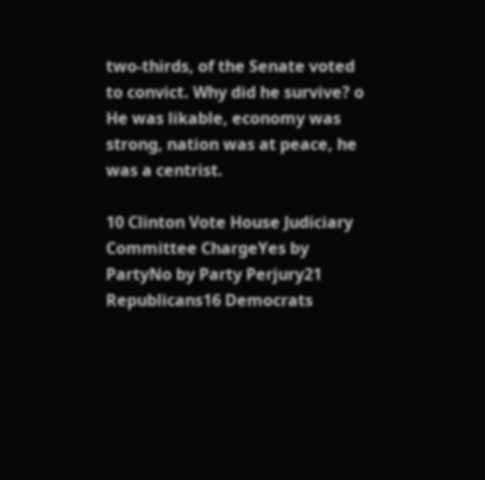two-thirds, of the Senate voted to convict. Why did he survive? o He was likable, economy was strong, nation was at peace, he was a centrist.

10 Clinton Vote House Judiciary Committee ChargeYes by PartyNo by Party Perjury21 Republicans16 Democrats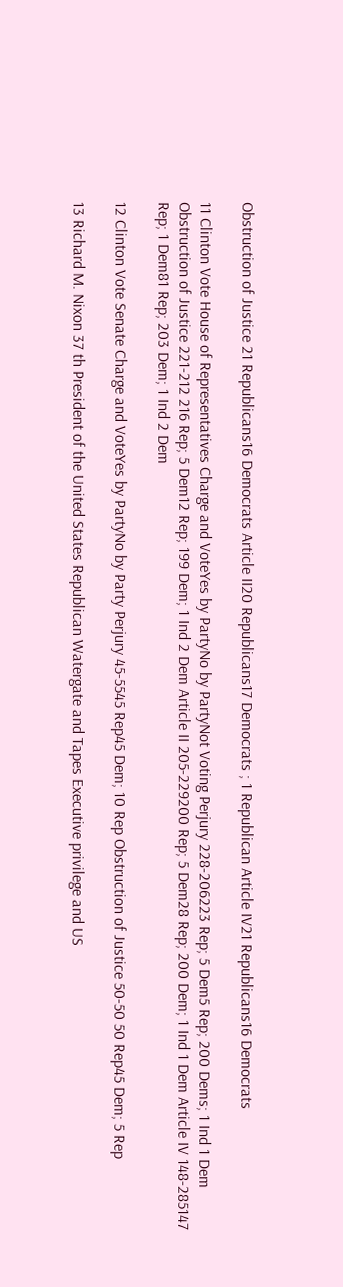Obstruction of Justice 21 Republicans16 Democrats Article II20 Republicans17 Democrats ; 1 Republican Article IV21 Republicans16 Democrats

11 Clinton Vote House of Representatives Charge and VoteYes by PartyNo by PartyNot Voting Perjury 228-206223 Rep; 5 Dem5 Rep; 200 Dems; 1 Ind 1 Dem Obstruction of Justice 221-212 216 Rep; 5 Dem12 Rep; 199 Dem; 1 Ind 2 Dem Article II 205-229200 Rep; 5 Dem28 Rep; 200 Dem; 1 Ind 1 Dem Article IV 148-285147 Rep; 1 Dem81 Rep; 203 Dem; 1 Ind 2 Dem

12 Clinton Vote Senate Charge and VoteYes by PartyNo by Party Perjury 45-5545 Rep45 Dem; 10 Rep Obstruction of Justice 50-50 50 Rep45 Dem; 5 Rep

13 Richard M. Nixon 37 th President of the United States Republican Watergate and Tapes Executive privilege and US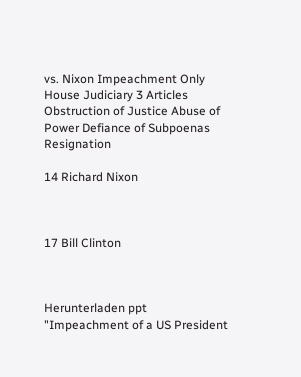vs. Nixon Impeachment Only House Judiciary 3 Articles Obstruction of Justice Abuse of Power Defiance of Subpoenas Resignation

14 Richard Nixon



17 Bill Clinton



Herunterladen ppt "Impeachment of a US President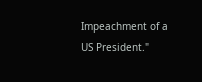Impeachment of a US President."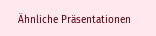Ähnliche Präsentationen